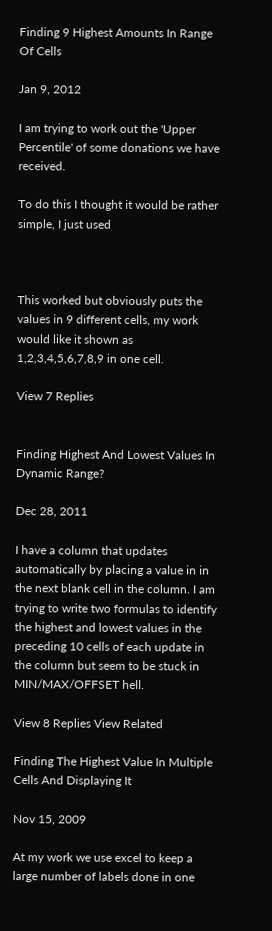Finding 9 Highest Amounts In Range Of Cells

Jan 9, 2012

I am trying to work out the 'Upper Percentile' of some donations we have received.

To do this I thought it would be rather simple, I just used



This worked but obviously puts the values in 9 different cells, my work would like it shown as 1,2,3,4,5,6,7,8,9 in one cell.

View 7 Replies


Finding Highest And Lowest Values In Dynamic Range?

Dec 28, 2011

I have a column that updates automatically by placing a value in in the next blank cell in the column. I am trying to write two formulas to identify the highest and lowest values in the preceding 10 cells of each update in the column but seem to be stuck in MIN/MAX/OFFSET hell.

View 8 Replies View Related

Finding The Highest Value In Multiple Cells And Displaying It

Nov 15, 2009

At my work we use excel to keep a large number of labels done in one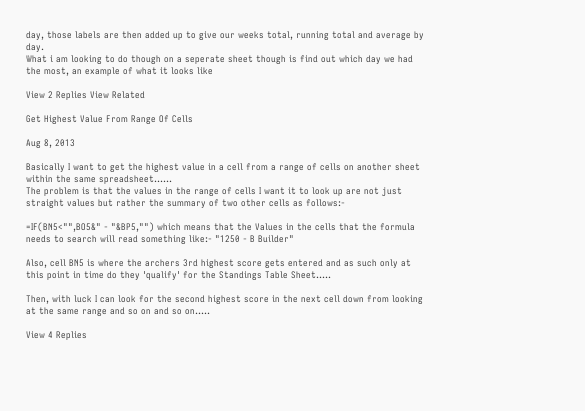day, those labels are then added up to give our weeks total, running total and average by day.
What i am looking to do though on a seperate sheet though is find out which day we had the most, an example of what it looks like

View 2 Replies View Related

Get Highest Value From Range Of Cells

Aug 8, 2013

Basically I want to get the highest value in a cell from a range of cells on another sheet within the same spreadsheet......
The problem is that the values in the range of cells I want it to look up are not just straight values but rather the summary of two other cells as follows:-

=IF(BN5<"",BO5&" - "&BP5,"") which means that the Values in the cells that the formula needs to search will read something like:- "1250 - B Builder"

Also, cell BN5 is where the archers 3rd highest score gets entered and as such only at this point in time do they 'qualify' for the Standings Table Sheet.....

Then, with luck I can look for the second highest score in the next cell down from looking at the same range and so on and so on.....

View 4 Replies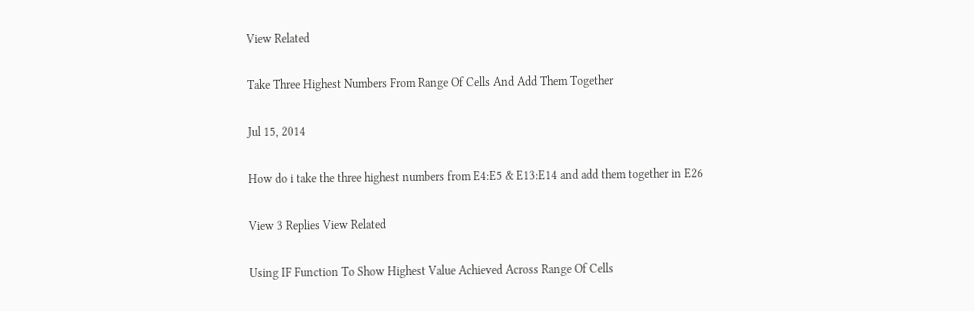View Related

Take Three Highest Numbers From Range Of Cells And Add Them Together

Jul 15, 2014

How do i take the three highest numbers from E4:E5 & E13:E14 and add them together in E26

View 3 Replies View Related

Using IF Function To Show Highest Value Achieved Across Range Of Cells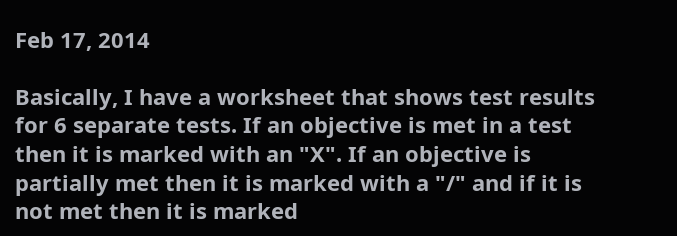Feb 17, 2014

Basically, I have a worksheet that shows test results for 6 separate tests. If an objective is met in a test then it is marked with an "X". If an objective is partially met then it is marked with a "/" and if it is not met then it is marked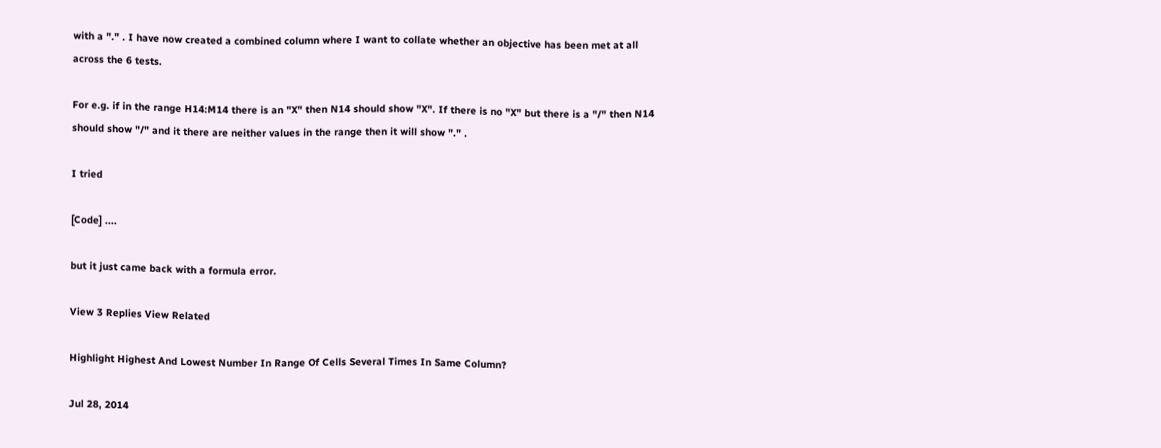with a "." . I have now created a combined column where I want to collate whether an objective has been met at all across the 6 tests.

For e.g. if in the range H14:M14 there is an "X" then N14 should show "X". If there is no "X" but there is a "/" then N14 should show "/" and it there are neither values in the range then it will show "." .

I tried

[Code] ....

but it just came back with a formula error.

View 3 Replies View Related

Highlight Highest And Lowest Number In Range Of Cells Several Times In Same Column?

Jul 28, 2014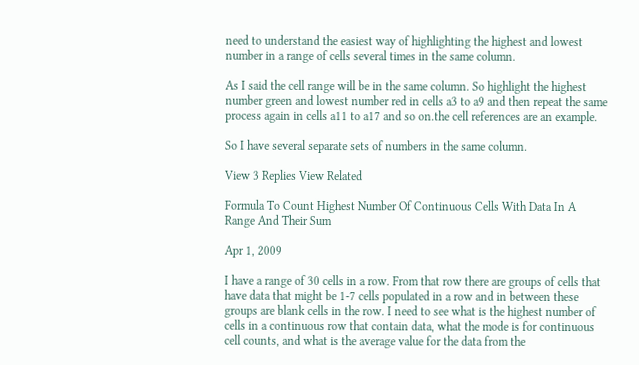need to understand the easiest way of highlighting the highest and lowest number in a range of cells several times in the same column.

As I said the cell range will be in the same column. So highlight the highest number green and lowest number red in cells a3 to a9 and then repeat the same process again in cells a11 to a17 and so on.the cell references are an example.

So I have several separate sets of numbers in the same column.

View 3 Replies View Related

Formula To Count Highest Number Of Continuous Cells With Data In A Range And Their Sum

Apr 1, 2009

I have a range of 30 cells in a row. From that row there are groups of cells that have data that might be 1-7 cells populated in a row and in between these groups are blank cells in the row. I need to see what is the highest number of cells in a continuous row that contain data, what the mode is for continuous cell counts, and what is the average value for the data from the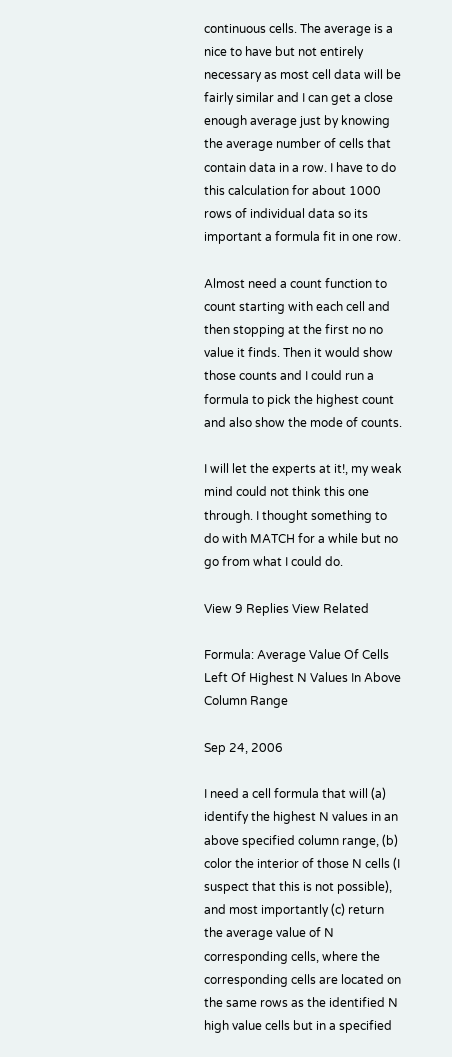continuous cells. The average is a nice to have but not entirely necessary as most cell data will be fairly similar and I can get a close enough average just by knowing the average number of cells that contain data in a row. I have to do this calculation for about 1000 rows of individual data so its important a formula fit in one row.

Almost need a count function to count starting with each cell and then stopping at the first no no value it finds. Then it would show those counts and I could run a formula to pick the highest count and also show the mode of counts.

I will let the experts at it!, my weak mind could not think this one through. I thought something to do with MATCH for a while but no go from what I could do.

View 9 Replies View Related

Formula: Average Value Of Cells Left Of Highest N Values In Above Column Range

Sep 24, 2006

I need a cell formula that will (a) identify the highest N values in an above specified column range, (b) color the interior of those N cells (I suspect that this is not possible), and most importantly (c) return the average value of N corresponding cells, where the corresponding cells are located on the same rows as the identified N high value cells but in a specified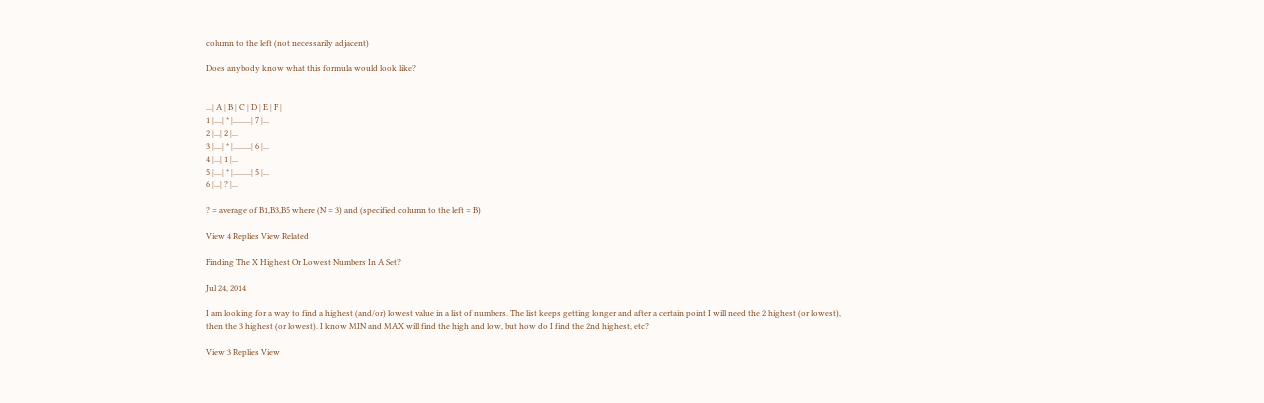column to the left (not necessarily adjacent)

Does anybody know what this formula would look like?


...| A | B | C | D | E | F |
1 |....| * |.........| 7 |...
2 |...| 2 |...
3 |....| * |.........| 6 |...
4 |...| 1 |...
5 |....| * |.........| 5 |...
6 |...| ? |...

? = average of B1,B3,B5 where (N = 3) and (specified column to the left = B)

View 4 Replies View Related

Finding The X Highest Or Lowest Numbers In A Set?

Jul 24, 2014

I am looking for a way to find a highest (and/or) lowest value in a list of numbers. The list keeps getting longer and after a certain point I will need the 2 highest (or lowest), then the 3 highest (or lowest). I know MIN and MAX will find the high and low, but how do I find the 2nd highest, etc?

View 3 Replies View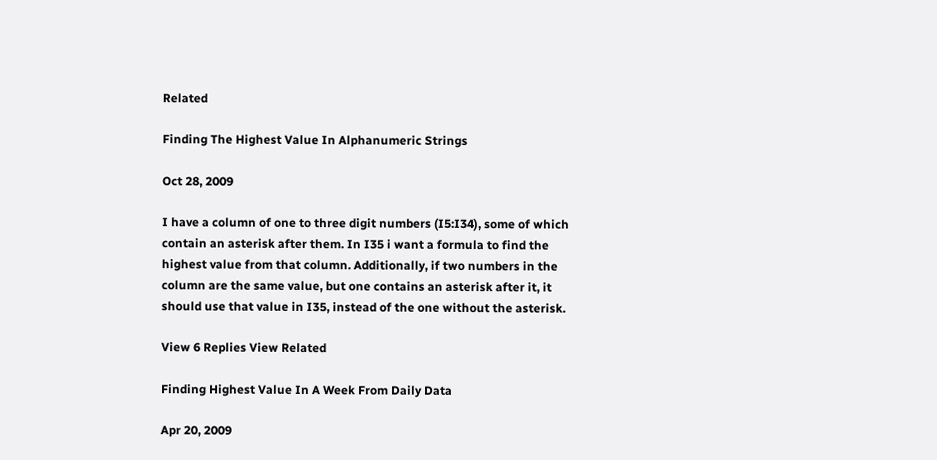Related

Finding The Highest Value In Alphanumeric Strings

Oct 28, 2009

I have a column of one to three digit numbers (I5:I34), some of which contain an asterisk after them. In I35 i want a formula to find the highest value from that column. Additionally, if two numbers in the column are the same value, but one contains an asterisk after it, it should use that value in I35, instead of the one without the asterisk.

View 6 Replies View Related

Finding Highest Value In A Week From Daily Data

Apr 20, 2009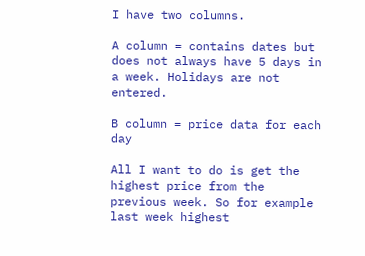I have two columns.

A column = contains dates but does not always have 5 days in a week. Holidays are not entered.

B column = price data for each day

All I want to do is get the highest price from the previous week. So for example last week highest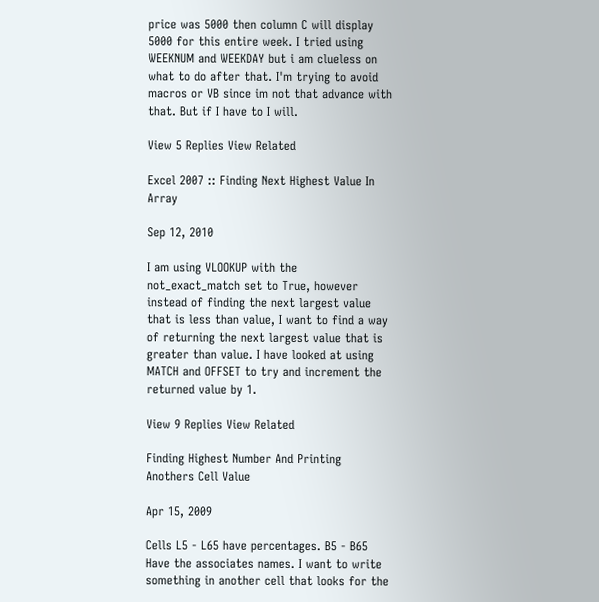price was 5000 then column C will display 5000 for this entire week. I tried using WEEKNUM and WEEKDAY but i am clueless on what to do after that. I'm trying to avoid macros or VB since im not that advance with that. But if I have to I will.

View 5 Replies View Related

Excel 2007 :: Finding Next Highest Value In Array

Sep 12, 2010

I am using VLOOKUP with the not_exact_match set to True, however instead of finding the next largest value that is less than value, I want to find a way of returning the next largest value that is greater than value. I have looked at using MATCH and OFFSET to try and increment the returned value by 1.

View 9 Replies View Related

Finding Highest Number And Printing Anothers Cell Value

Apr 15, 2009

Cells L5 - L65 have percentages. B5 - B65 Have the associates names. I want to write something in another cell that looks for the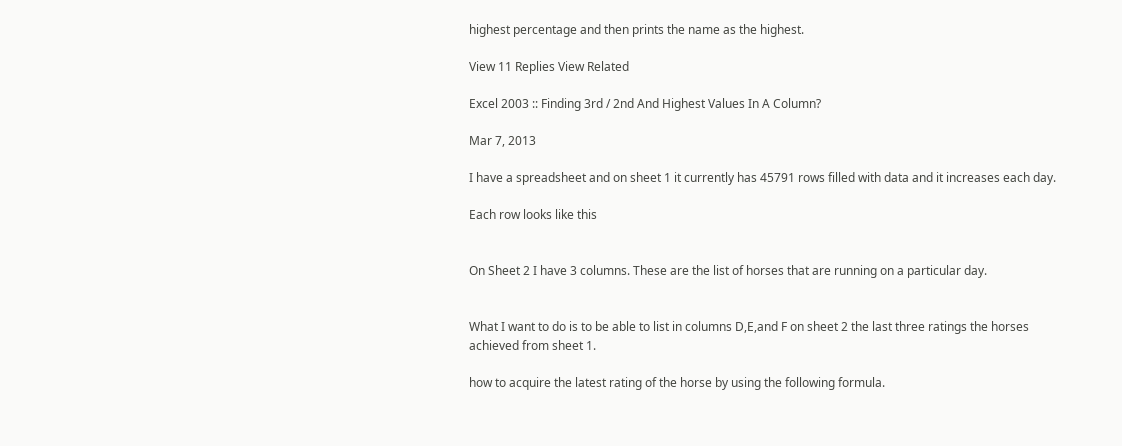highest percentage and then prints the name as the highest.

View 11 Replies View Related

Excel 2003 :: Finding 3rd / 2nd And Highest Values In A Column?

Mar 7, 2013

I have a spreadsheet and on sheet 1 it currently has 45791 rows filled with data and it increases each day.

Each row looks like this


On Sheet 2 I have 3 columns. These are the list of horses that are running on a particular day.


What I want to do is to be able to list in columns D,E,and F on sheet 2 the last three ratings the horses achieved from sheet 1.

how to acquire the latest rating of the horse by using the following formula.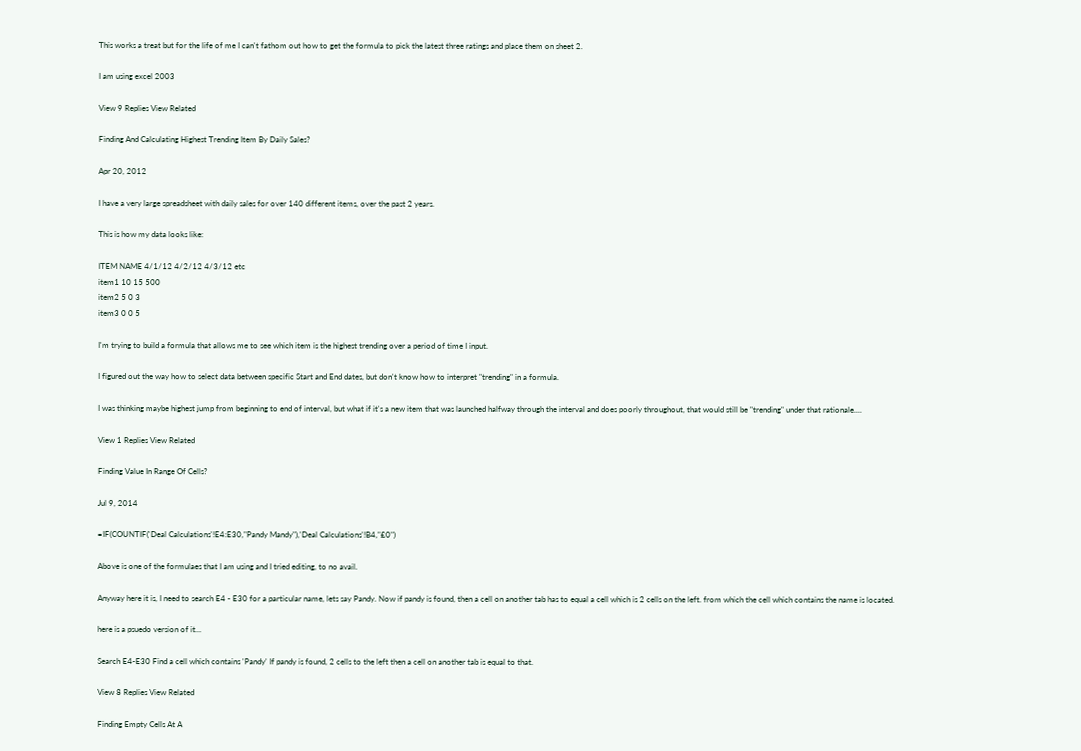This works a treat but for the life of me I can't fathom out how to get the formula to pick the latest three ratings and place them on sheet 2.

I am using excel 2003

View 9 Replies View Related

Finding And Calculating Highest Trending Item By Daily Sales?

Apr 20, 2012

I have a very large spreadsheet with daily sales for over 140 different items, over the past 2 years.

This is how my data looks like:

ITEM NAME 4/1/12 4/2/12 4/3/12 etc
item1 10 15 500
item2 5 0 3
item3 0 0 5

I'm trying to build a formula that allows me to see which item is the highest trending over a period of time I input.

I figured out the way how to select data between specific Start and End dates, but don't know how to interpret "trending" in a formula.

I was thinking maybe highest jump from beginning to end of interval, but what if it's a new item that was launched halfway through the interval and does poorly throughout, that would still be "trending" under that rationale....

View 1 Replies View Related

Finding Value In Range Of Cells?

Jul 9, 2014

=IF(COUNTIF('Deal Calculations'!E4:E30,"Pandy Mandy"),'Deal Calculations'!B4,"£0")

Above is one of the formulaes that I am using and I tried editing, to no avail.

Anyway here it is, I need to search E4 - E30 for a particular name, lets say Pandy. Now if pandy is found, then a cell on another tab has to equal a cell which is 2 cells on the left. from which the cell which contains the name is located.

here is a psuedo version of it...

Search E4-E30 Find a cell which contains 'Pandy' If pandy is found, 2 cells to the left then a cell on another tab is equal to that.

View 8 Replies View Related

Finding Empty Cells At A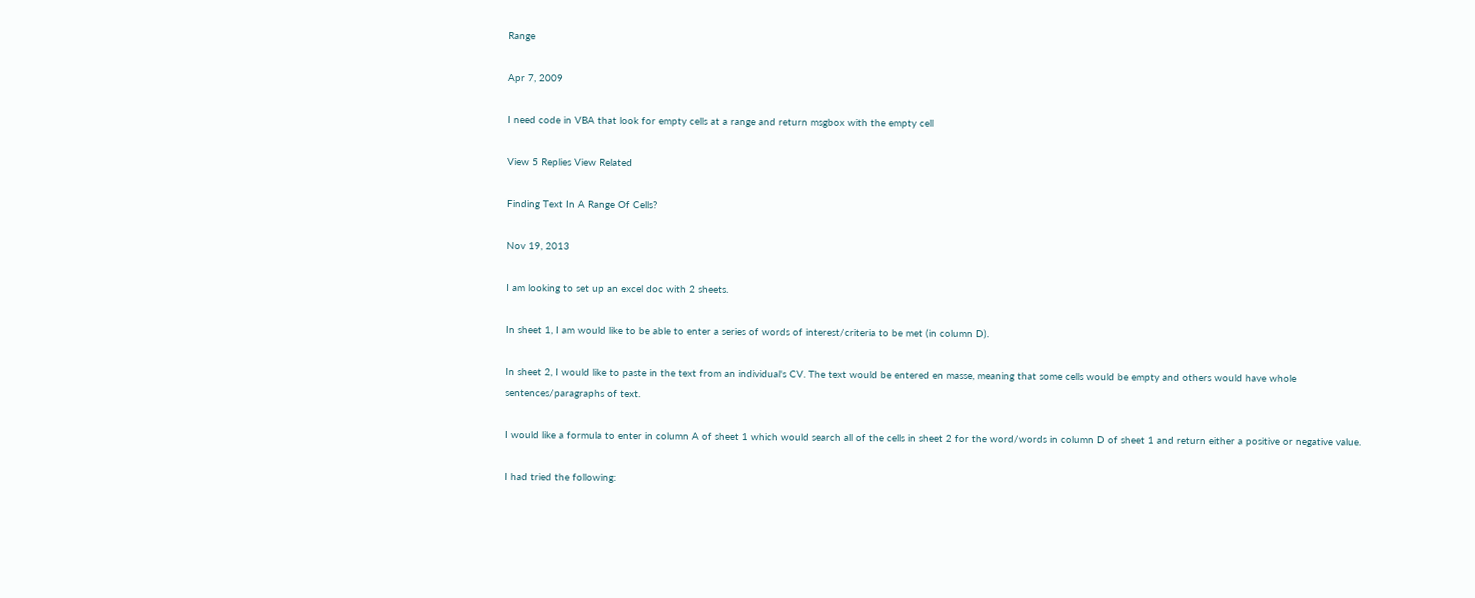Range

Apr 7, 2009

I need code in VBA that look for empty cells at a range and return msgbox with the empty cell

View 5 Replies View Related

Finding Text In A Range Of Cells?

Nov 19, 2013

I am looking to set up an excel doc with 2 sheets.

In sheet 1, I am would like to be able to enter a series of words of interest/criteria to be met (in column D).

In sheet 2, I would like to paste in the text from an individual's CV. The text would be entered en masse, meaning that some cells would be empty and others would have whole sentences/paragraphs of text.

I would like a formula to enter in column A of sheet 1 which would search all of the cells in sheet 2 for the word/words in column D of sheet 1 and return either a positive or negative value.

I had tried the following: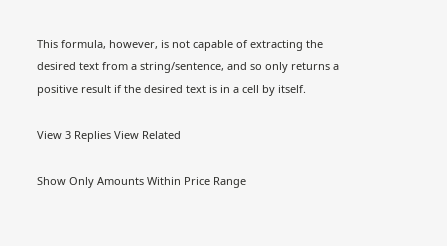This formula, however, is not capable of extracting the desired text from a string/sentence, and so only returns a positive result if the desired text is in a cell by itself.

View 3 Replies View Related

Show Only Amounts Within Price Range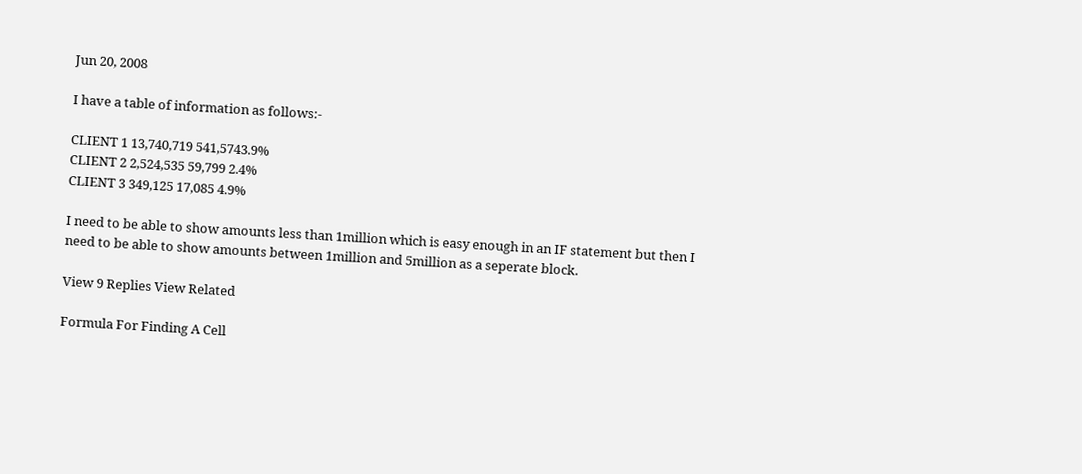Jun 20, 2008

I have a table of information as follows:-

CLIENT 1 13,740,719 541,5743.9%
CLIENT 2 2,524,535 59,799 2.4%
CLIENT 3 349,125 17,085 4.9%

I need to be able to show amounts less than 1million which is easy enough in an IF statement but then I need to be able to show amounts between 1million and 5million as a seperate block.

View 9 Replies View Related

Formula For Finding A Cell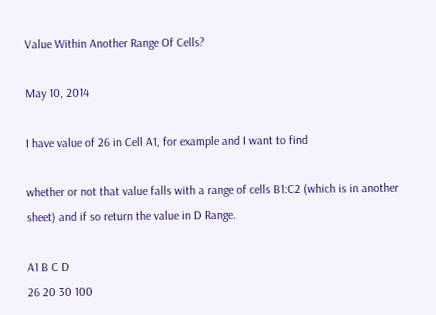Value Within Another Range Of Cells?

May 10, 2014

I have value of 26 in Cell A1, for example and I want to find

whether or not that value falls with a range of cells B1:C2 (which is in another sheet) and if so return the value in D Range.

A1 B C D
26 20 30 100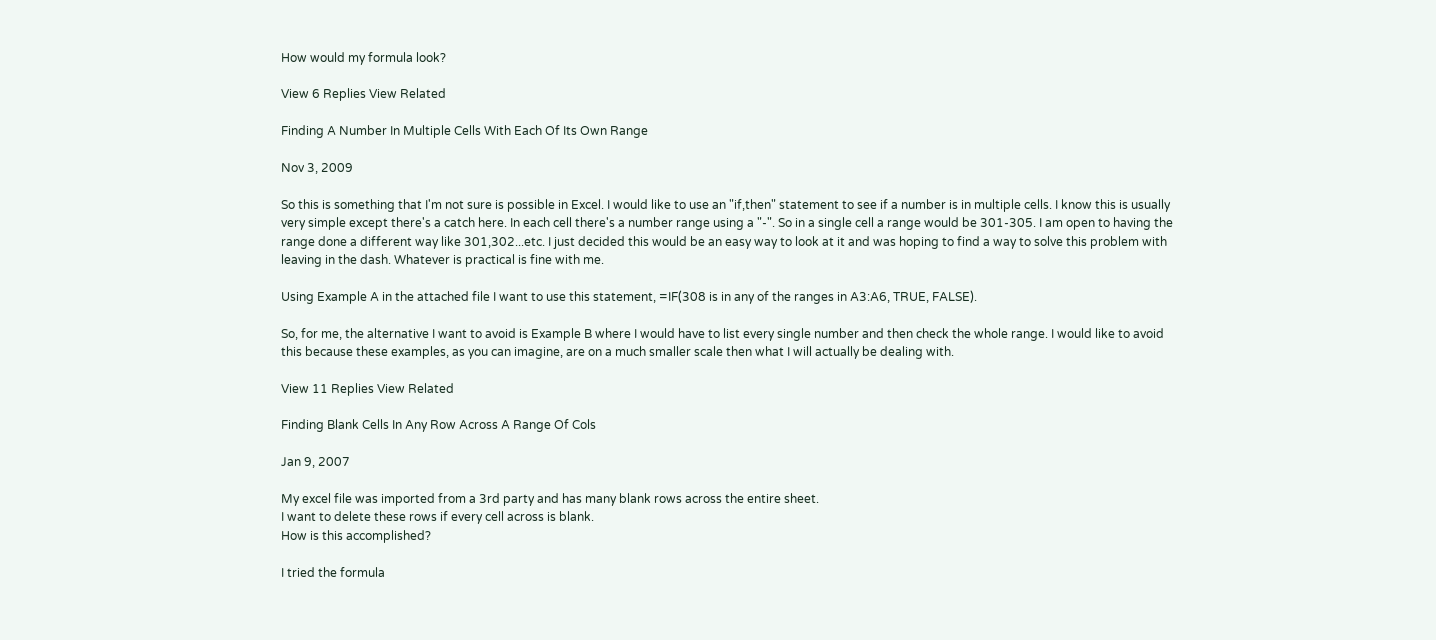How would my formula look?

View 6 Replies View Related

Finding A Number In Multiple Cells With Each Of Its Own Range

Nov 3, 2009

So this is something that I'm not sure is possible in Excel. I would like to use an "if,then" statement to see if a number is in multiple cells. I know this is usually very simple except there's a catch here. In each cell there's a number range using a "-". So in a single cell a range would be 301-305. I am open to having the range done a different way like 301,302...etc. I just decided this would be an easy way to look at it and was hoping to find a way to solve this problem with leaving in the dash. Whatever is practical is fine with me.

Using Example A in the attached file I want to use this statement, =IF(308 is in any of the ranges in A3:A6, TRUE, FALSE).

So, for me, the alternative I want to avoid is Example B where I would have to list every single number and then check the whole range. I would like to avoid this because these examples, as you can imagine, are on a much smaller scale then what I will actually be dealing with.

View 11 Replies View Related

Finding Blank Cells In Any Row Across A Range Of Cols

Jan 9, 2007

My excel file was imported from a 3rd party and has many blank rows across the entire sheet.
I want to delete these rows if every cell across is blank.
How is this accomplished?

I tried the formula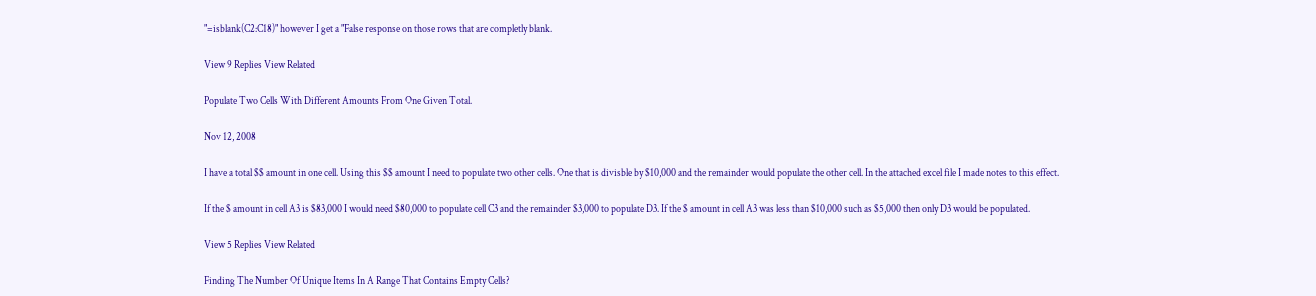"=isblank(C2:C18)" however I get a "False response on those rows that are completly blank.

View 9 Replies View Related

Populate Two Cells With Different Amounts From One Given Total.

Nov 12, 2008

I have a total $$ amount in one cell. Using this $$ amount I need to populate two other cells. One that is divisble by $10,000 and the remainder would populate the other cell. In the attached excel file I made notes to this effect.

If the $ amount in cell A3 is $83,000 I would need $80,000 to populate cell C3 and the remainder $3,000 to populate D3. If the $ amount in cell A3 was less than $10,000 such as $5,000 then only D3 would be populated.

View 5 Replies View Related

Finding The Number Of Unique Items In A Range That Contains Empty Cells?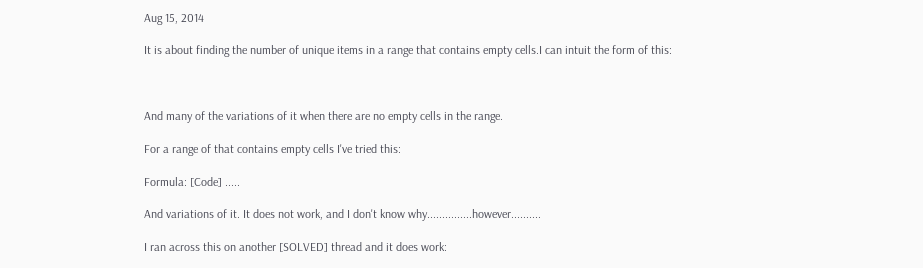Aug 15, 2014

It is about finding the number of unique items in a range that contains empty cells.I can intuit the form of this:



And many of the variations of it when there are no empty cells in the range.

For a range of that contains empty cells I've tried this:

Formula: [Code] .....

And variations of it. It does not work, and I don't know why...............however..........

I ran across this on another [SOLVED] thread and it does work: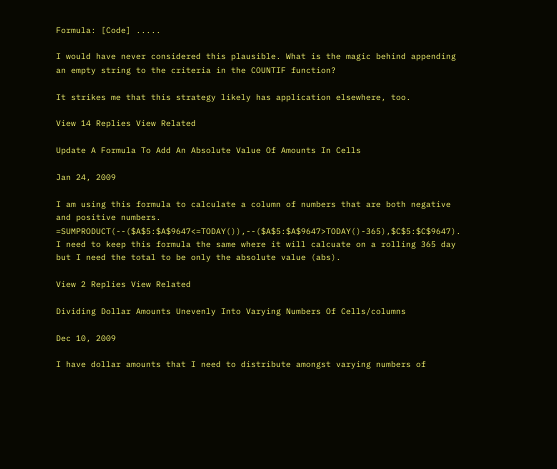Formula: [Code] .....

I would have never considered this plausible. What is the magic behind appending an empty string to the criteria in the COUNTIF function?

It strikes me that this strategy likely has application elsewhere, too.

View 14 Replies View Related

Update A Formula To Add An Absolute Value Of Amounts In Cells

Jan 24, 2009

I am using this formula to calculate a column of numbers that are both negative and positive numbers. =SUMPRODUCT(--($A$5:$A$9647<=TODAY()),--($A$5:$A$9647>TODAY()-365),$C$5:$C$9647). I need to keep this formula the same where it will calcuate on a rolling 365 day but I need the total to be only the absolute value (abs).

View 2 Replies View Related

Dividing Dollar Amounts Unevenly Into Varying Numbers Of Cells/columns

Dec 10, 2009

I have dollar amounts that I need to distribute amongst varying numbers of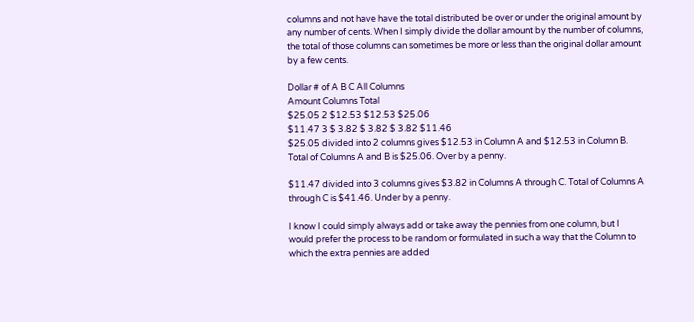columns and not have have the total distributed be over or under the original amount by any number of cents. When I simply divide the dollar amount by the number of columns, the total of those columns can sometimes be more or less than the original dollar amount by a few cents.

Dollar # of A B C All Columns
Amount Columns Total
$25.05 2 $12.53 $12.53 $25.06
$11.47 3 $ 3.82 $ 3.82 $ 3.82 $11.46
$25.05 divided into 2 columns gives $12.53 in Column A and $12.53 in Column B. Total of Columns A and B is $25.06. Over by a penny.

$11.47 divided into 3 columns gives $3.82 in Columns A through C. Total of Columns A through C is $41.46. Under by a penny.

I know I could simply always add or take away the pennies from one column, but I would prefer the process to be random or formulated in such a way that the Column to which the extra pennies are added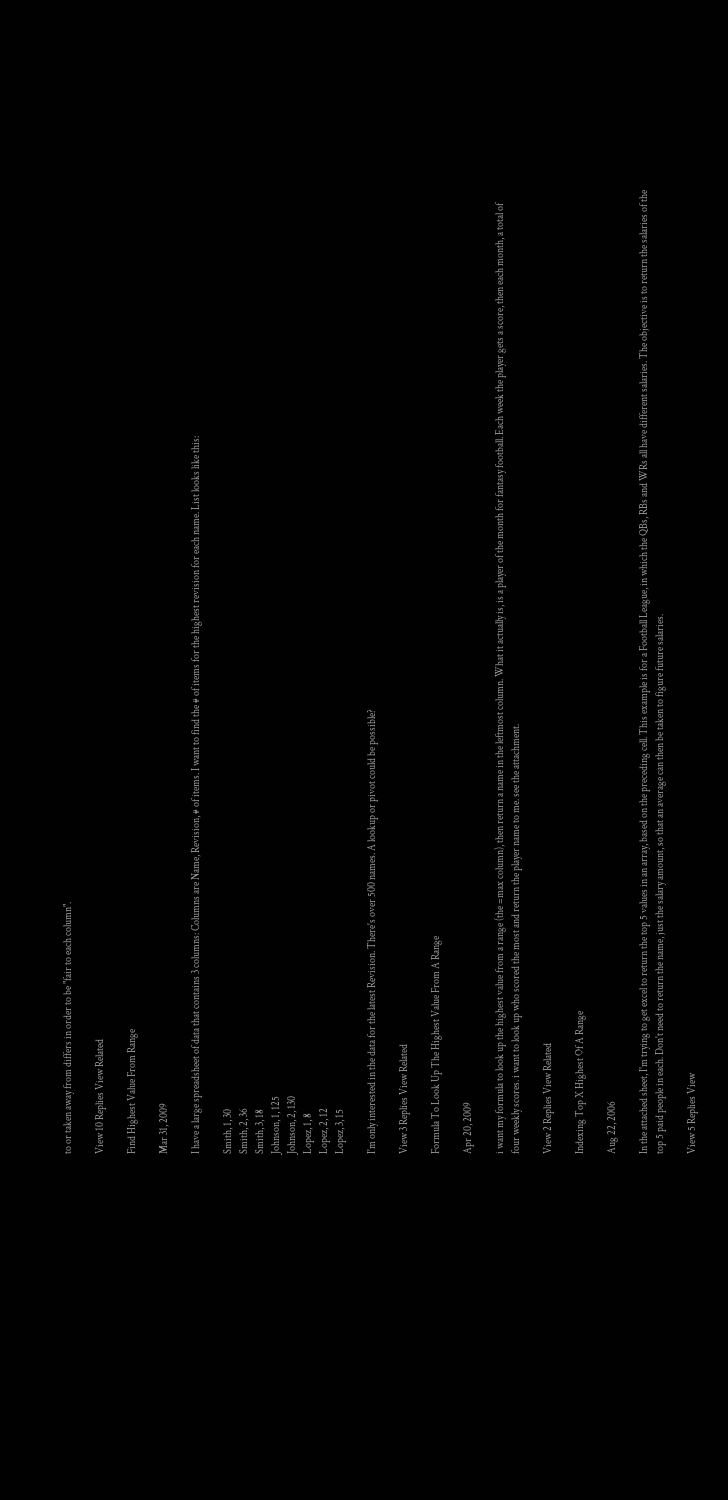to or taken away from differs in order to be "fair to each column".

View 10 Replies View Related

Find Highest Value From Range

Mar 31, 2009

I have a large spreadsheet of data that contains 3 columns: Columns are Name, Revision, # of items. I want to find the # of items for the highest revision for each name. List looks like this:

Smith, 1, 30
Smith, 2, 36
Smith, 3, 18
Johnson, 1, 125
Johnson, 2, 130
Lopez, 1, 8
Lopez, 2, 12
Lopez, 3, 15

I'm only interested in the data for the latest Revision. There's over 500 names. A lookup or pivot could be possible?

View 3 Replies View Related

Formula To Look Up The Highest Value From A Range

Apr 20, 2009

i want my formula to look up the highest value from a range (the =max column), then return a name in the leftmost column. What it actually is, is a player of the month for fantasy football. Each week the player gets a score, then each month, a total of four weekly scores. i want to look up who scored the most and return the player name to me. see the attachment.

View 2 Replies View Related

Indexing Top X Highest Of A Range

Aug 22, 2006

In the attached sheet, I'm trying to get excel to return the top 5 values in an array, based on the preceding cell. This example is for a Football League, in which the QBs, RBs and WRs all have different salaries. The objective is to return the salaries of the top 5 paid people in each. Don't need to return the name, just the salary amount, so that an average can then be taken to figure future salaries.

View 5 Replies View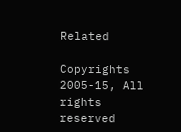Related

Copyrights 2005-15, All rights reserved